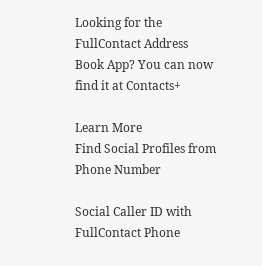Looking for the FullContact Address Book App? You can now find it at Contacts+

Learn More
Find Social Profiles from Phone Number

Social Caller ID with FullContact Phone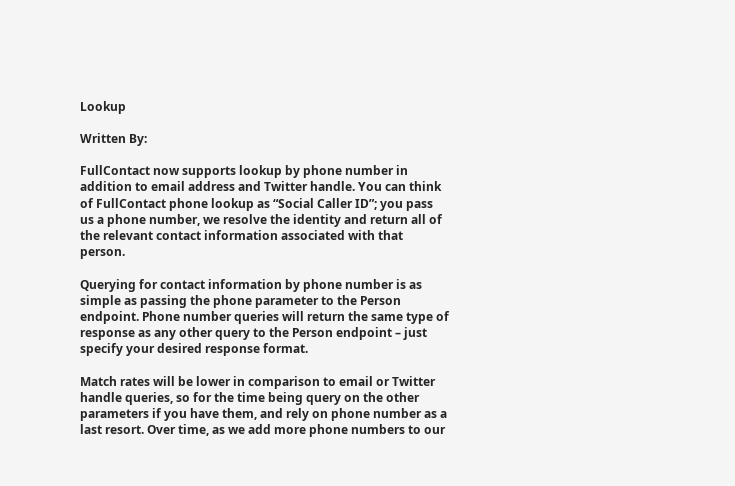Lookup

Written By:

FullContact now supports lookup by phone number in addition to email address and Twitter handle. You can think of FullContact phone lookup as “Social Caller ID”; you pass us a phone number, we resolve the identity and return all of the relevant contact information associated with that person.

Querying for contact information by phone number is as simple as passing the phone parameter to the Person endpoint. Phone number queries will return the same type of response as any other query to the Person endpoint – just specify your desired response format.

Match rates will be lower in comparison to email or Twitter handle queries, so for the time being query on the other parameters if you have them, and rely on phone number as a last resort. Over time, as we add more phone numbers to our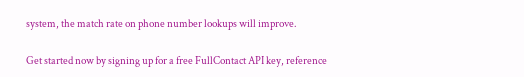system, the match rate on phone number lookups will improve.

Get started now by signing up for a free FullContact API key, reference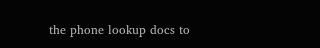the phone lookup docs to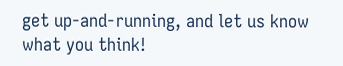get up-and-running, and let us know what you think!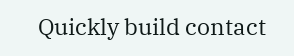Quickly build contact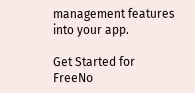management features into your app.

Get Started for FreeNo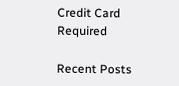Credit Card Required

Recent Posts